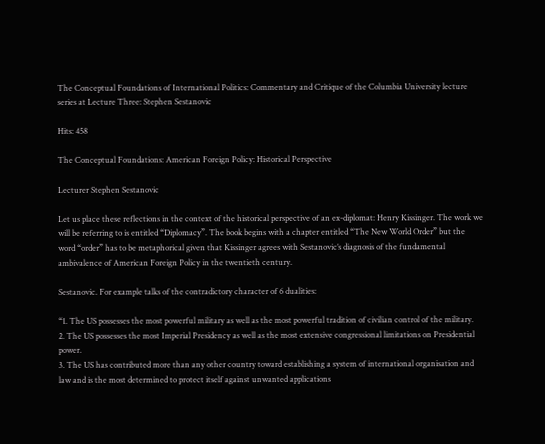The Conceptual Foundations of International Politics: Commentary and Critique of the Columbia University lecture series at Lecture Three: Stephen Sestanovic

Hits: 458

The Conceptual Foundations: American Foreign Policy: Historical Perspective

Lecturer Stephen Sestanovic

Let us place these reflections in the context of the historical perspective of an ex-diplomat: Henry Kissinger. The work we will be referring to is entitled “Diplomacy”. The book begins with a chapter entitled “The New World Order” but the word “order” has to be metaphorical given that Kissinger agrees with Sestanovic’s diagnosis of the fundamental ambivalence of American Foreign Policy in the twentieth century.

Sestanovic. For example talks of the contradictory character of 6 dualities:

“1. The US possesses the most powerful military as well as the most powerful tradition of civilian control of the military.
2. The US possesses the most Imperial Presidency as well as the most extensive congressional limitations on Presidential power.
3. The US has contributed more than any other country toward establishing a system of international organisation and law and is the most determined to protect itself against unwanted applications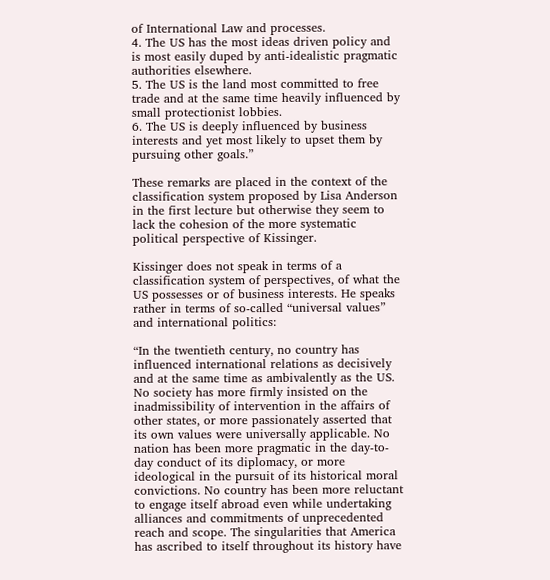of International Law and processes.
4. The US has the most ideas driven policy and is most easily duped by anti-idealistic pragmatic authorities elsewhere.
5. The US is the land most committed to free trade and at the same time heavily influenced by small protectionist lobbies.
6. The US is deeply influenced by business interests and yet most likely to upset them by pursuing other goals.”

These remarks are placed in the context of the classification system proposed by Lisa Anderson in the first lecture but otherwise they seem to lack the cohesion of the more systematic political perspective of Kissinger.

Kissinger does not speak in terms of a classification system of perspectives, of what the US possesses or of business interests. He speaks rather in terms of so-called “universal values” and international politics:

“In the twentieth century, no country has influenced international relations as decisively and at the same time as ambivalently as the US. No society has more firmly insisted on the inadmissibility of intervention in the affairs of other states, or more passionately asserted that its own values were universally applicable. No nation has been more pragmatic in the day-to-day conduct of its diplomacy, or more ideological in the pursuit of its historical moral convictions. No country has been more reluctant to engage itself abroad even while undertaking alliances and commitments of unprecedented reach and scope. The singularities that America has ascribed to itself throughout its history have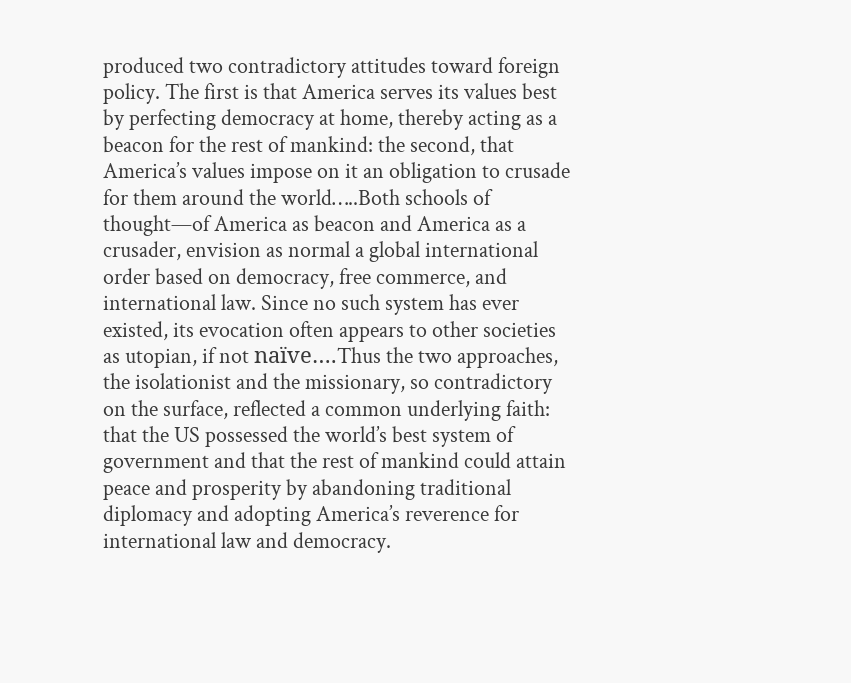produced two contradictory attitudes toward foreign policy. The first is that America serves its values best by perfecting democracy at home, thereby acting as a beacon for the rest of mankind: the second, that America’s values impose on it an obligation to crusade for them around the world…..Both schools of thought—of America as beacon and America as a crusader, envision as normal a global international order based on democracy, free commerce, and international law. Since no such system has ever existed, its evocation often appears to other societies as utopian, if not naïve….Thus the two approaches, the isolationist and the missionary, so contradictory on the surface, reflected a common underlying faith: that the US possessed the world’s best system of government and that the rest of mankind could attain peace and prosperity by abandoning traditional diplomacy and adopting America’s reverence for international law and democracy.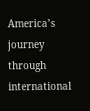America’s journey through international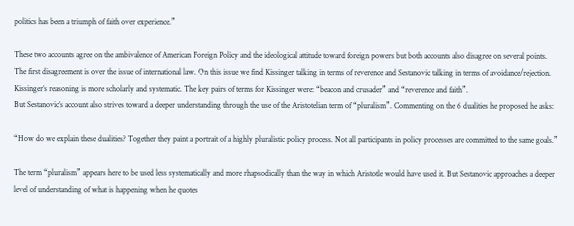politics has been a triumph of faith over experience.”

These two accounts agree on the ambivalence of American Foreign Policy and the ideological attitude toward foreign powers but both accounts also disagree on several points. The first disagreement is over the issue of international law. On this issue we find Kissinger talking in terms of reverence and Sestanovic talking in terms of avoidance/rejection. Kissinger’s reasoning is more scholarly and systematic. The key pairs of terms for Kissinger were: “beacon and crusader” and “reverence and faith”.
But Sestanovic’s account also strives toward a deeper understanding through the use of the Aristotelian term of “pluralism”. Commenting on the 6 dualities he proposed he asks:

“How do we explain these dualities? Together they paint a portrait of a highly pluralistic policy process. Not all participants in policy processes are committed to the same goals.”

The term “pluralism” appears here to be used less systematically and more rhapsodically than the way in which Aristotle would have used it. But Sestanovic approaches a deeper level of understanding of what is happening when he quotes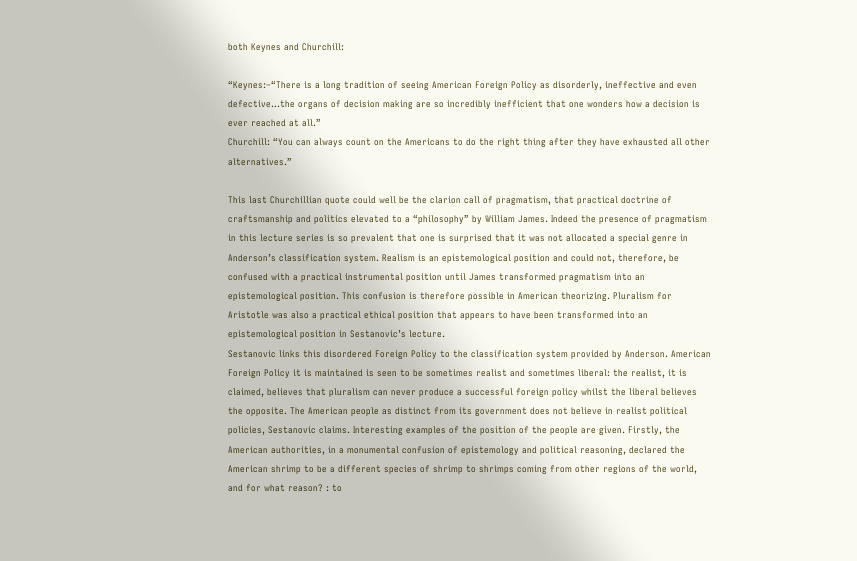both Keynes and Churchill:

“Keynes:–“There is a long tradition of seeing American Foreign Policy as disorderly, ineffective and even defective…the organs of decision making are so incredibly inefficient that one wonders how a decision is ever reached at all.”
Churchill: “You can always count on the Americans to do the right thing after they have exhausted all other alternatives.”

This last Churchillian quote could well be the clarion call of pragmatism, that practical doctrine of craftsmanship and politics elevated to a “philosophy” by William James. Indeed the presence of pragmatism in this lecture series is so prevalent that one is surprised that it was not allocated a special genre in Anderson’s classification system. Realism is an epistemological position and could not, therefore, be confused with a practical instrumental position until James transformed pragmatism into an epistemological position. This confusion is therefore possible in American theorizing. Pluralism for Aristotle was also a practical ethical position that appears to have been transformed into an epistemological position in Sestanovic’s lecture.
Sestanovic links this disordered Foreign Policy to the classification system provided by Anderson. American Foreign Policy it is maintained is seen to be sometimes realist and sometimes liberal: the realist, it is claimed, believes that pluralism can never produce a successful foreign policy whilst the liberal believes the opposite. The American people as distinct from its government does not believe in realist political policies, Sestanovic claims. Interesting examples of the position of the people are given. Firstly, the American authorities, in a monumental confusion of epistemology and political reasoning, declared the American shrimp to be a different species of shrimp to shrimps coming from other regions of the world, and for what reason? : to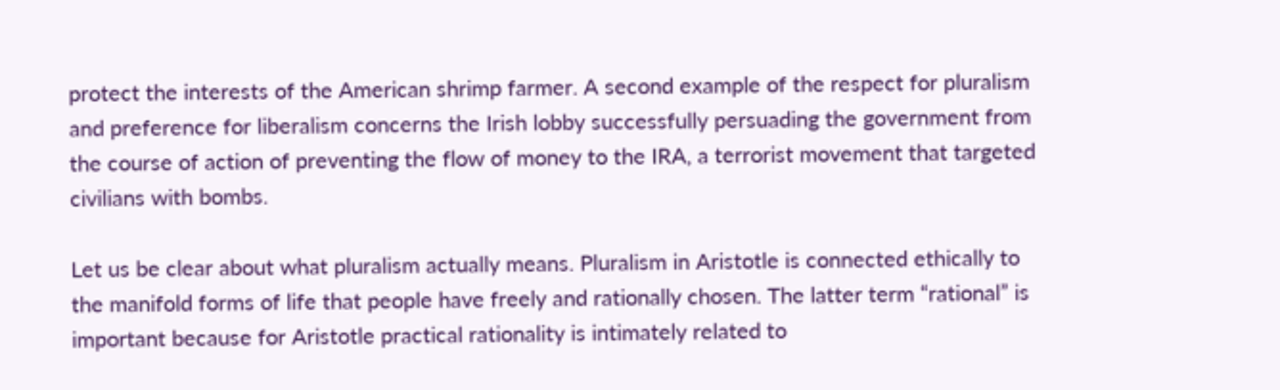protect the interests of the American shrimp farmer. A second example of the respect for pluralism and preference for liberalism concerns the Irish lobby successfully persuading the government from the course of action of preventing the flow of money to the IRA, a terrorist movement that targeted civilians with bombs.

Let us be clear about what pluralism actually means. Pluralism in Aristotle is connected ethically to the manifold forms of life that people have freely and rationally chosen. The latter term “rational” is important because for Aristotle practical rationality is intimately related to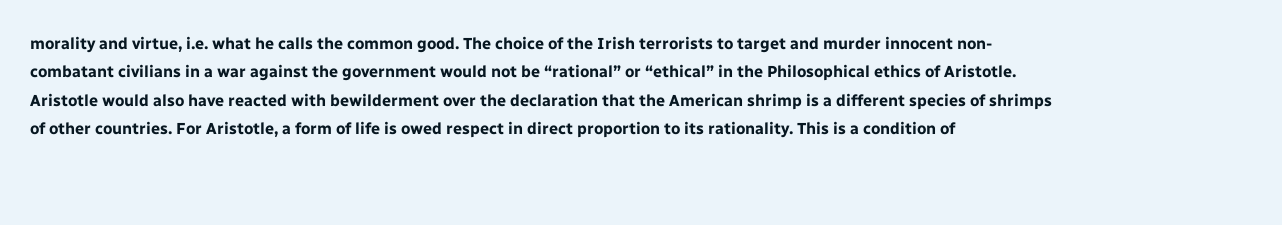morality and virtue, i.e. what he calls the common good. The choice of the Irish terrorists to target and murder innocent non-combatant civilians in a war against the government would not be “rational” or “ethical” in the Philosophical ethics of Aristotle. Aristotle would also have reacted with bewilderment over the declaration that the American shrimp is a different species of shrimps of other countries. For Aristotle, a form of life is owed respect in direct proportion to its rationality. This is a condition of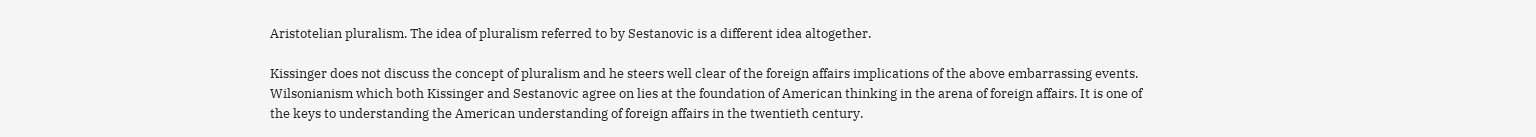Aristotelian pluralism. The idea of pluralism referred to by Sestanovic is a different idea altogether.

Kissinger does not discuss the concept of pluralism and he steers well clear of the foreign affairs implications of the above embarrassing events. Wilsonianism which both Kissinger and Sestanovic agree on lies at the foundation of American thinking in the arena of foreign affairs. It is one of the keys to understanding the American understanding of foreign affairs in the twentieth century.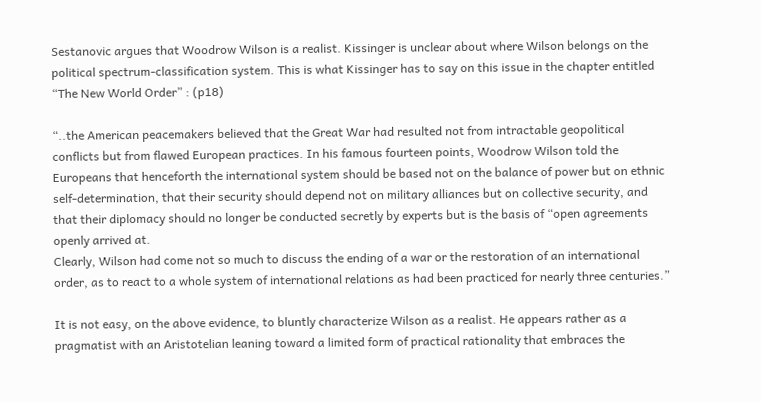Sestanovic argues that Woodrow Wilson is a realist. Kissinger is unclear about where Wilson belongs on the political spectrum-classification system. This is what Kissinger has to say on this issue in the chapter entitled “The New World Order” : (p18)

“..the American peacemakers believed that the Great War had resulted not from intractable geopolitical conflicts but from flawed European practices. In his famous fourteen points, Woodrow Wilson told the Europeans that henceforth the international system should be based not on the balance of power but on ethnic self-determination, that their security should depend not on military alliances but on collective security, and that their diplomacy should no longer be conducted secretly by experts but is the basis of “open agreements openly arrived at.
Clearly, Wilson had come not so much to discuss the ending of a war or the restoration of an international order, as to react to a whole system of international relations as had been practiced for nearly three centuries.”

It is not easy, on the above evidence, to bluntly characterize Wilson as a realist. He appears rather as a pragmatist with an Aristotelian leaning toward a limited form of practical rationality that embraces the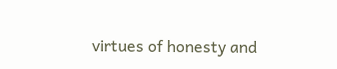virtues of honesty and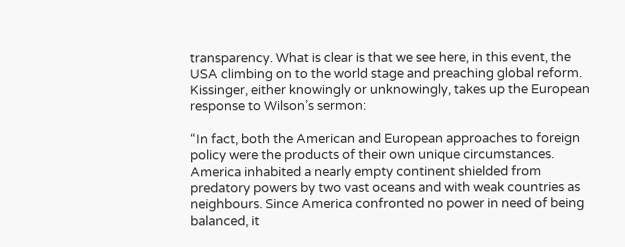transparency. What is clear is that we see here, in this event, the USA climbing on to the world stage and preaching global reform. Kissinger, either knowingly or unknowingly, takes up the European response to Wilson’s sermon:

“In fact, both the American and European approaches to foreign policy were the products of their own unique circumstances. America inhabited a nearly empty continent shielded from predatory powers by two vast oceans and with weak countries as neighbours. Since America confronted no power in need of being balanced, it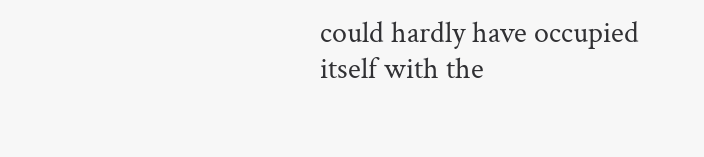could hardly have occupied itself with the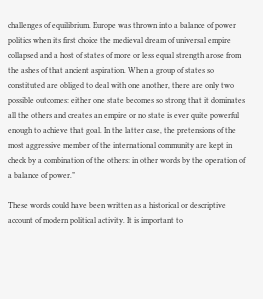challenges of equilibrium. Europe was thrown into a balance of power politics when its first choice the medieval dream of universal empire collapsed and a host of states of more or less equal strength arose from the ashes of that ancient aspiration. When a group of states so constituted are obliged to deal with one another, there are only two possible outcomes: either one state becomes so strong that it dominates all the others and creates an empire or no state is ever quite powerful enough to achieve that goal. In the latter case, the pretensions of the most aggressive member of the international community are kept in check by a combination of the others: in other words by the operation of a balance of power.”

These words could have been written as a historical or descriptive account of modern political activity. It is important to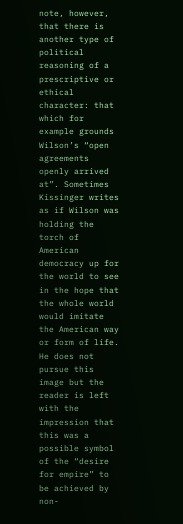note, however, that there is another type of political reasoning of a prescriptive or ethical character: that which for example grounds Wilson’s “open agreements openly arrived at”. Sometimes Kissinger writes as if Wilson was holding the torch of American democracy up for the world to see in the hope that the whole world would imitate the American way or form of life. He does not pursue this image but the reader is left with the impression that this was a possible symbol of the “desire for empire” to be achieved by non-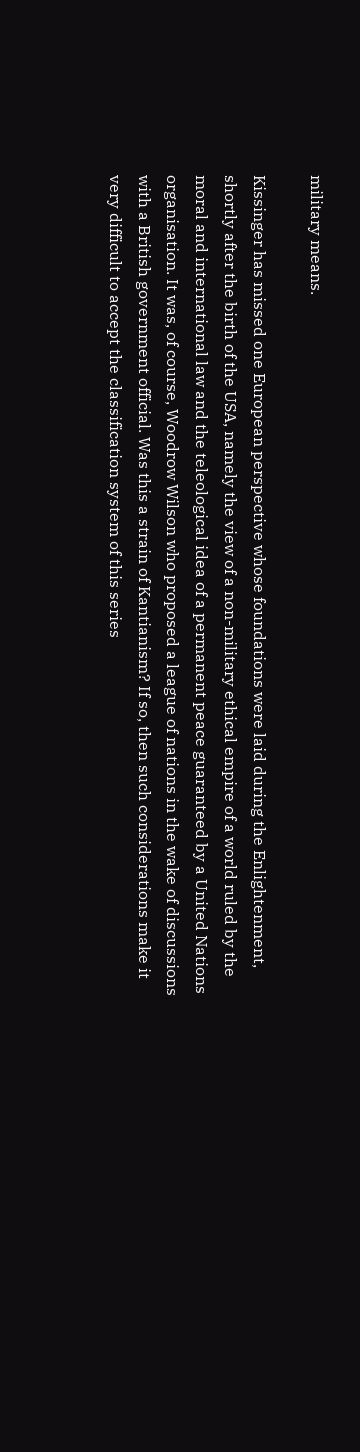military means.

Kissinger has missed one European perspective whose foundations were laid during the Enlightenment, shortly after the birth of the USA, namely the view of a non-military ethical empire of a world ruled by the moral and international law and the teleological idea of a permanent peace guaranteed by a United Nations organisation. It was, of course, Woodrow Wilson who proposed a league of nations in the wake of discussions with a British government official. Was this a strain of Kantianism? If so, then such considerations make it very difficult to accept the classification system of this series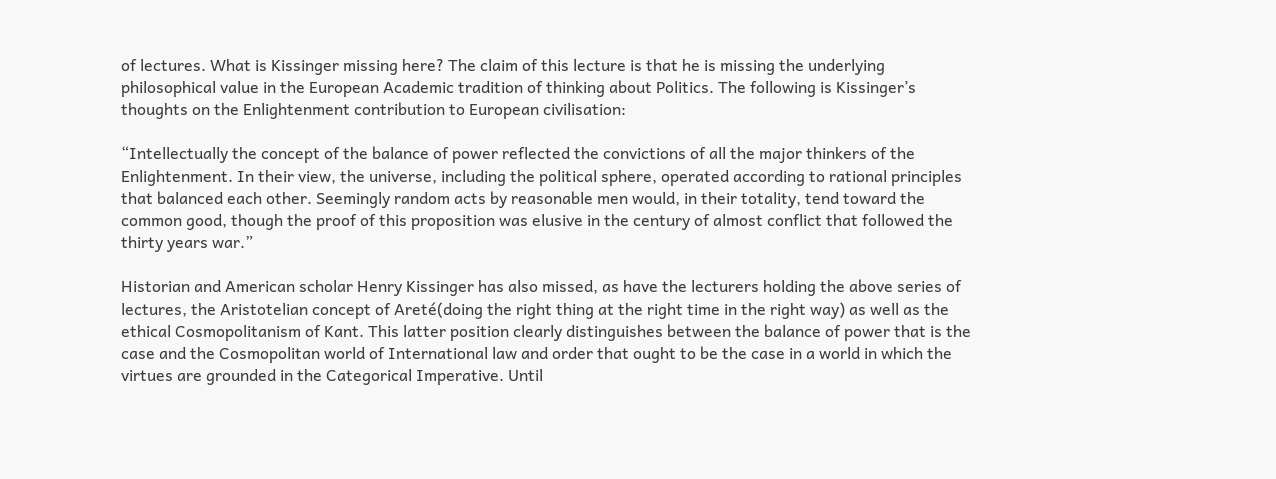of lectures. What is Kissinger missing here? The claim of this lecture is that he is missing the underlying philosophical value in the European Academic tradition of thinking about Politics. The following is Kissinger’s thoughts on the Enlightenment contribution to European civilisation:

“Intellectually the concept of the balance of power reflected the convictions of all the major thinkers of the Enlightenment. In their view, the universe, including the political sphere, operated according to rational principles that balanced each other. Seemingly random acts by reasonable men would, in their totality, tend toward the common good, though the proof of this proposition was elusive in the century of almost conflict that followed the thirty years war.”

Historian and American scholar Henry Kissinger has also missed, as have the lecturers holding the above series of lectures, the Aristotelian concept of Areté(doing the right thing at the right time in the right way) as well as the ethical Cosmopolitanism of Kant. This latter position clearly distinguishes between the balance of power that is the case and the Cosmopolitan world of International law and order that ought to be the case in a world in which the virtues are grounded in the Categorical Imperative. Until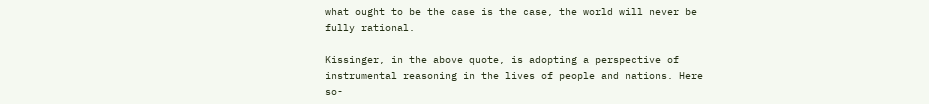what ought to be the case is the case, the world will never be fully rational.

Kissinger, in the above quote, is adopting a perspective of instrumental reasoning in the lives of people and nations. Here so-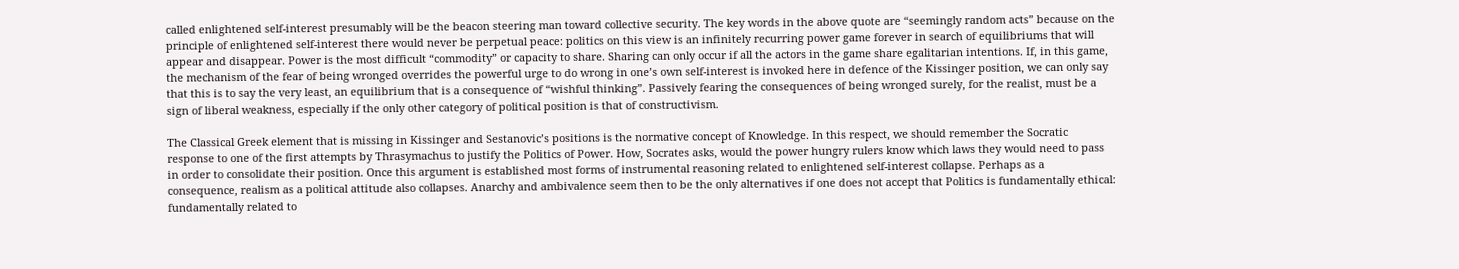called enlightened self-interest presumably will be the beacon steering man toward collective security. The key words in the above quote are “seemingly random acts” because on the principle of enlightened self-interest there would never be perpetual peace: politics on this view is an infinitely recurring power game forever in search of equilibriums that will appear and disappear. Power is the most difficult “commodity” or capacity to share. Sharing can only occur if all the actors in the game share egalitarian intentions. If, in this game, the mechanism of the fear of being wronged overrides the powerful urge to do wrong in one’s own self-interest is invoked here in defence of the Kissinger position, we can only say that this is to say the very least, an equilibrium that is a consequence of “wishful thinking”. Passively fearing the consequences of being wronged surely, for the realist, must be a sign of liberal weakness, especially if the only other category of political position is that of constructivism.

The Classical Greek element that is missing in Kissinger and Sestanovic’s positions is the normative concept of Knowledge. In this respect, we should remember the Socratic response to one of the first attempts by Thrasymachus to justify the Politics of Power. How, Socrates asks, would the power hungry rulers know which laws they would need to pass in order to consolidate their position. Once this argument is established most forms of instrumental reasoning related to enlightened self-interest collapse. Perhaps as a consequence, realism as a political attitude also collapses. Anarchy and ambivalence seem then to be the only alternatives if one does not accept that Politics is fundamentally ethical: fundamentally related to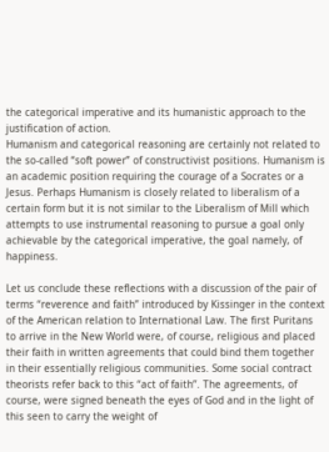the categorical imperative and its humanistic approach to the justification of action.
Humanism and categorical reasoning are certainly not related to the so-called “soft power” of constructivist positions. Humanism is an academic position requiring the courage of a Socrates or a Jesus. Perhaps Humanism is closely related to liberalism of a certain form but it is not similar to the Liberalism of Mill which attempts to use instrumental reasoning to pursue a goal only achievable by the categorical imperative, the goal namely, of happiness.

Let us conclude these reflections with a discussion of the pair of terms “reverence and faith” introduced by Kissinger in the context of the American relation to International Law. The first Puritans to arrive in the New World were, of course, religious and placed their faith in written agreements that could bind them together in their essentially religious communities. Some social contract theorists refer back to this “act of faith”. The agreements, of course, were signed beneath the eyes of God and in the light of this seen to carry the weight of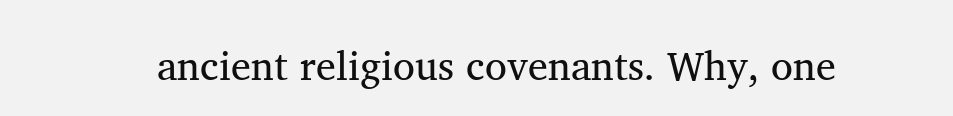ancient religious covenants. Why, one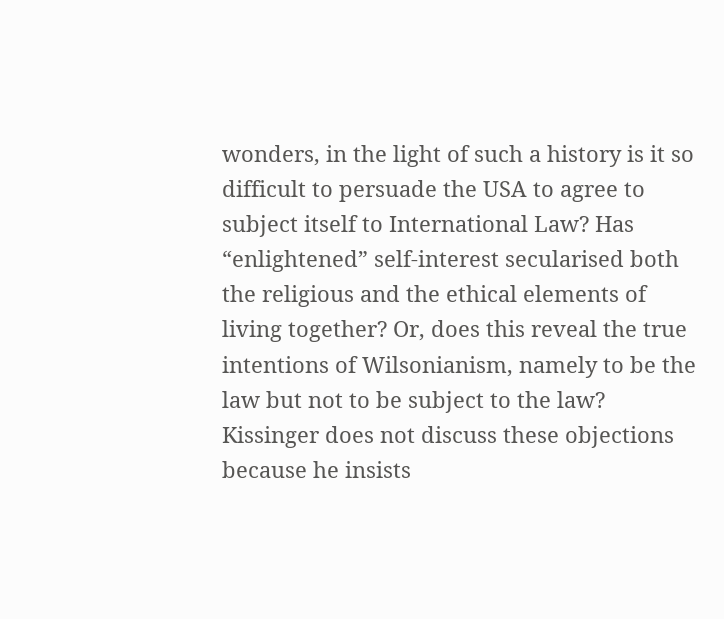wonders, in the light of such a history is it so difficult to persuade the USA to agree to subject itself to International Law? Has “enlightened” self-interest secularised both the religious and the ethical elements of living together? Or, does this reveal the true intentions of Wilsonianism, namely to be the law but not to be subject to the law? Kissinger does not discuss these objections because he insists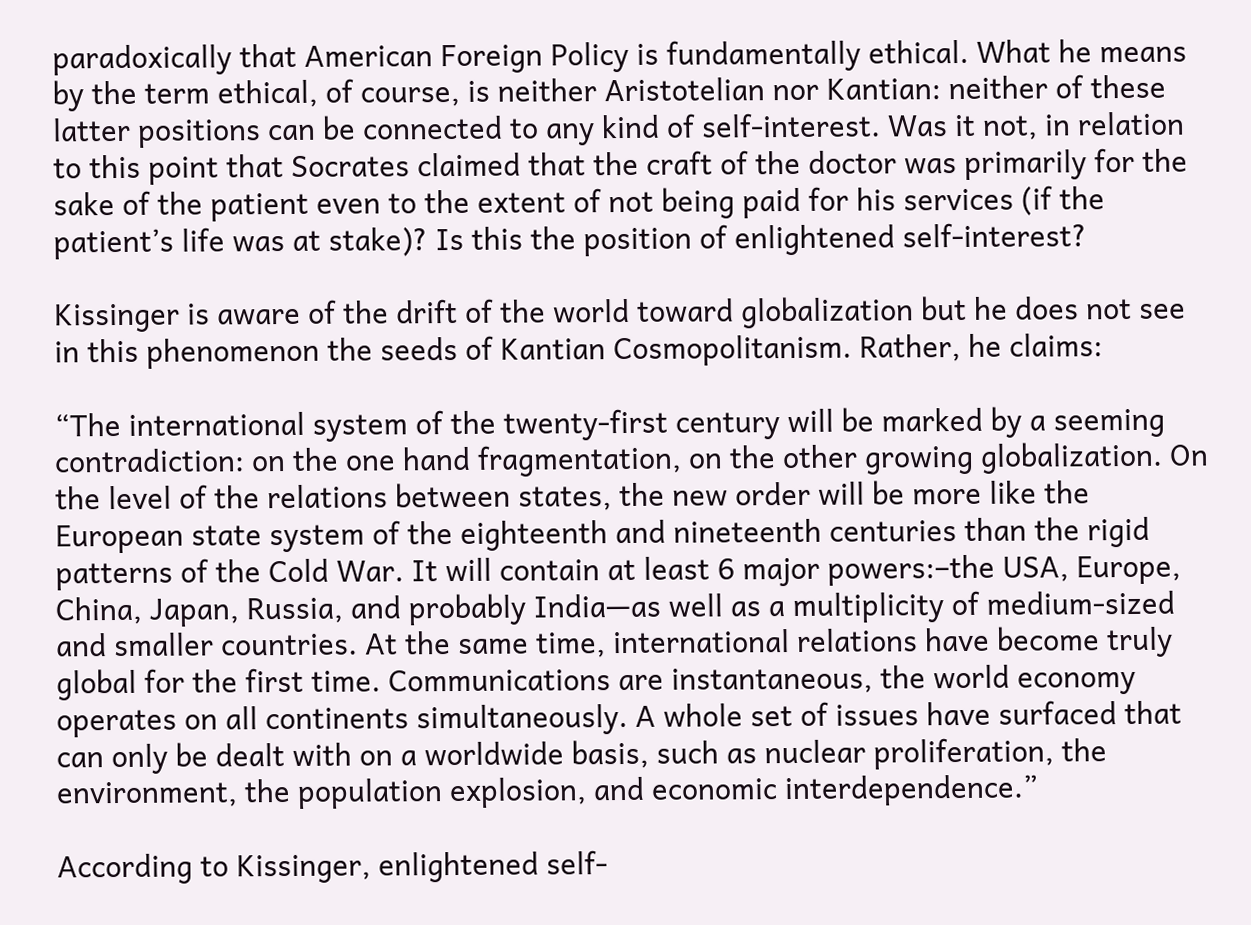paradoxically that American Foreign Policy is fundamentally ethical. What he means by the term ethical, of course, is neither Aristotelian nor Kantian: neither of these latter positions can be connected to any kind of self-interest. Was it not, in relation to this point that Socrates claimed that the craft of the doctor was primarily for the sake of the patient even to the extent of not being paid for his services (if the patient’s life was at stake)? Is this the position of enlightened self-interest?

Kissinger is aware of the drift of the world toward globalization but he does not see in this phenomenon the seeds of Kantian Cosmopolitanism. Rather, he claims:

“The international system of the twenty-first century will be marked by a seeming contradiction: on the one hand fragmentation, on the other growing globalization. On the level of the relations between states, the new order will be more like the European state system of the eighteenth and nineteenth centuries than the rigid patterns of the Cold War. It will contain at least 6 major powers:–the USA, Europe, China, Japan, Russia, and probably India—as well as a multiplicity of medium-sized and smaller countries. At the same time, international relations have become truly global for the first time. Communications are instantaneous, the world economy operates on all continents simultaneously. A whole set of issues have surfaced that can only be dealt with on a worldwide basis, such as nuclear proliferation, the environment, the population explosion, and economic interdependence.”

According to Kissinger, enlightened self-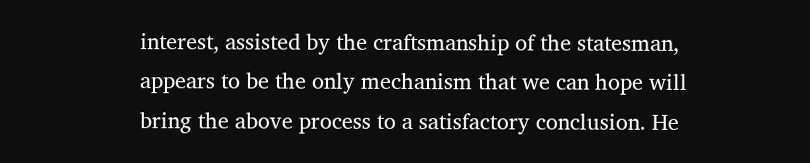interest, assisted by the craftsmanship of the statesman, appears to be the only mechanism that we can hope will bring the above process to a satisfactory conclusion. He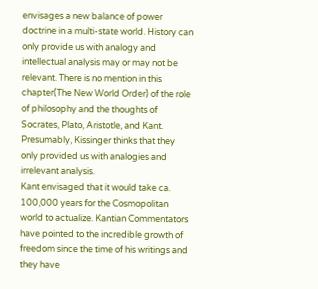envisages a new balance of power doctrine in a multi-state world. History can only provide us with analogy and intellectual analysis may or may not be relevant. There is no mention in this chapter(The New World Order) of the role of philosophy and the thoughts of Socrates, Plato, Aristotle, and Kant. Presumably, Kissinger thinks that they only provided us with analogies and irrelevant analysis.
Kant envisaged that it would take ca. 100,000 years for the Cosmopolitan world to actualize. Kantian Commentators have pointed to the incredible growth of freedom since the time of his writings and they have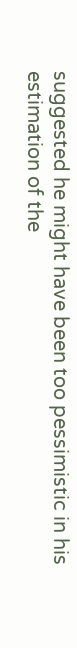suggested he might have been too pessimistic in his estimation of the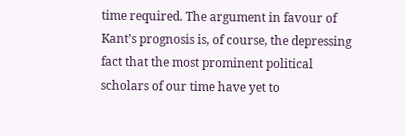time required. The argument in favour of Kant’s prognosis is, of course, the depressing fact that the most prominent political scholars of our time have yet to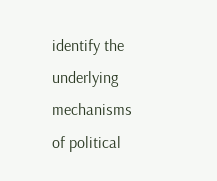identify the underlying mechanisms of political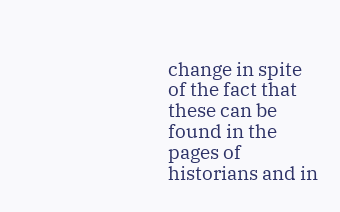change in spite of the fact that these can be found in the pages of historians and in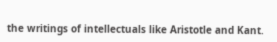the writings of intellectuals like Aristotle and Kant.